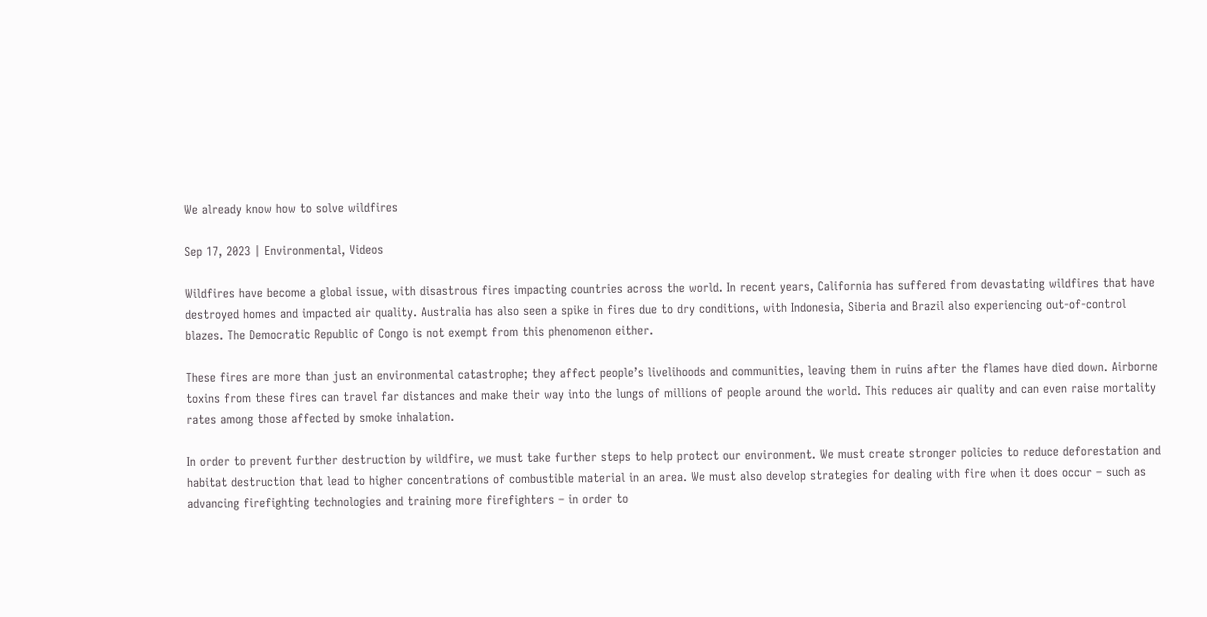We already know how to solve wildfires

Sep 17, 2023 | Environmental, Videos

Wildfires have become a global issue, with disastrous fires impacting countries across the world. In recent years, California has suffered from devastating wildfires that have destroyed homes and impacted air quality. Australia has also seen a spike in fires due to dry conditions, with Indonesia, Siberia and Brazil also experiencing out-of-control blazes. The Democratic Republic of Congo is not exempt from this phenomenon either.

These fires are more than just an environmental catastrophe; they affect people’s livelihoods and communities, leaving them in ruins after the flames have died down. Airborne toxins from these fires can travel far distances and make their way into the lungs of millions of people around the world. This reduces air quality and can even raise mortality rates among those affected by smoke inhalation.

In order to prevent further destruction by wildfire, we must take further steps to help protect our environment. We must create stronger policies to reduce deforestation and habitat destruction that lead to higher concentrations of combustible material in an area. We must also develop strategies for dealing with fire when it does occur – such as advancing firefighting technologies and training more firefighters – in order to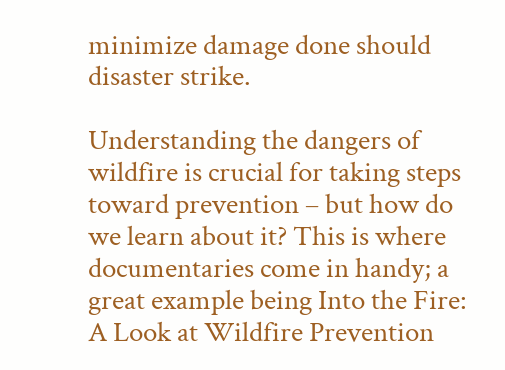minimize damage done should disaster strike.

Understanding the dangers of wildfire is crucial for taking steps toward prevention – but how do we learn about it? This is where documentaries come in handy; a great example being Into the Fire: A Look at Wildfire Prevention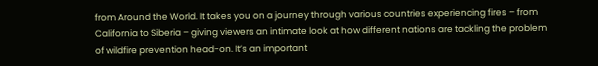from Around the World. It takes you on a journey through various countries experiencing fires – from California to Siberia – giving viewers an intimate look at how different nations are tackling the problem of wildfire prevention head-on. It’s an important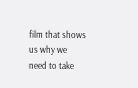film that shows us why we need to take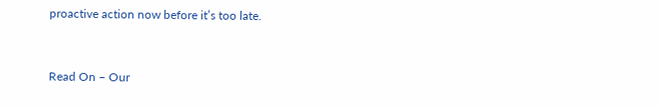proactive action now before it’s too late.


Read On – Our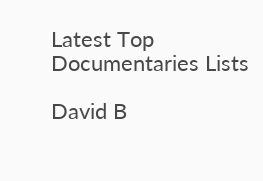Latest Top Documentaries Lists

David B